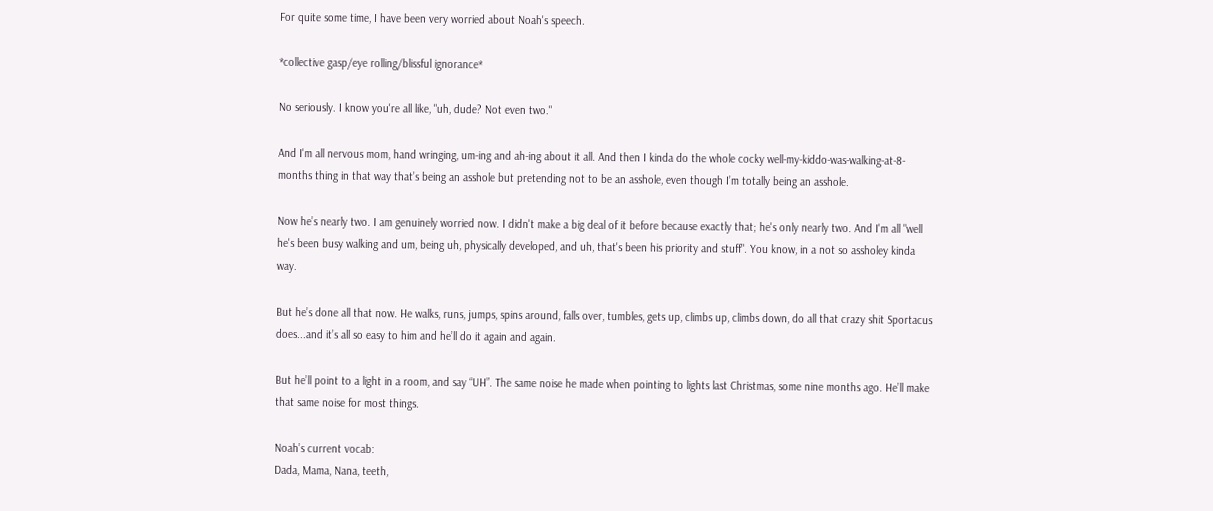For quite some time, I have been very worried about Noah's speech.

*collective gasp/eye rolling/blissful ignorance*

No seriously. I know you're all like, "uh, dude? Not even two."

And I'm all nervous mom, hand wringing, um-ing and ah-ing about it all. And then I kinda do the whole cocky well-my-kiddo-was-walking-at-8-months thing in that way that’s being an asshole but pretending not to be an asshole, even though I’m totally being an asshole.

Now he’s nearly two. I am genuinely worried now. I didn't make a big deal of it before because exactly that; he's only nearly two. And I'm all "well he's been busy walking and um, being uh, physically developed, and uh, that's been his priority and stuff". You know, in a not so assholey kinda way.

But he’s done all that now. He walks, runs, jumps, spins around, falls over, tumbles, gets up, climbs up, climbs down, do all that crazy shit Sportacus does...and it’s all so easy to him and he’ll do it again and again.

But he’ll point to a light in a room, and say “UH”. The same noise he made when pointing to lights last Christmas, some nine months ago. He’ll make that same noise for most things.

Noah’s current vocab:
Dada, Mama, Nana, teeth,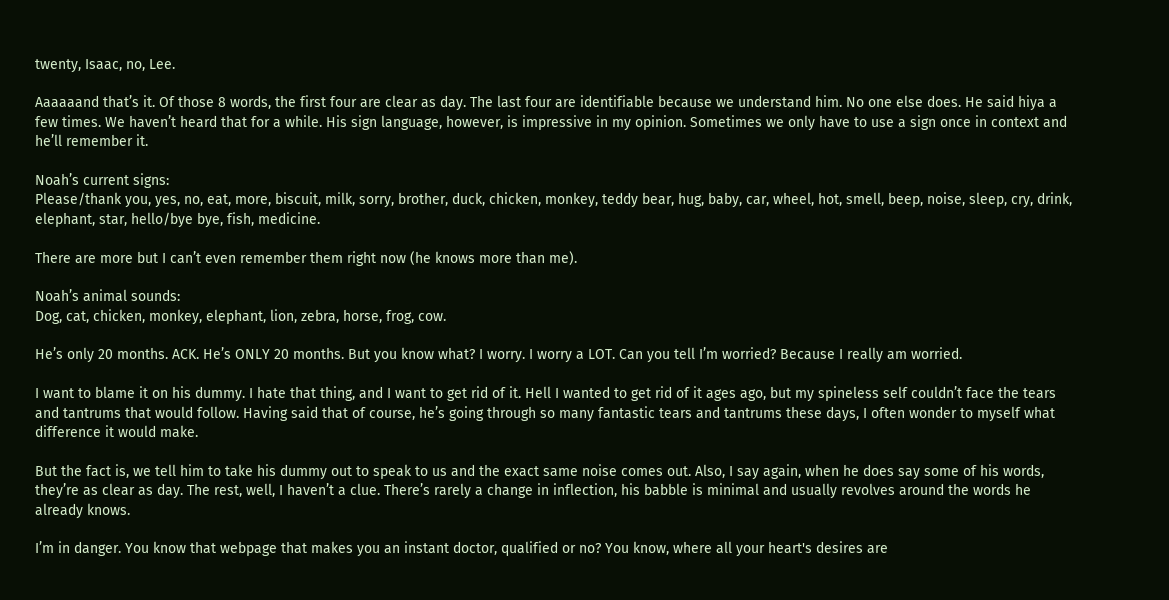twenty, Isaac, no, Lee.

Aaaaaand that’s it. Of those 8 words, the first four are clear as day. The last four are identifiable because we understand him. No one else does. He said hiya a few times. We haven’t heard that for a while. His sign language, however, is impressive in my opinion. Sometimes we only have to use a sign once in context and he’ll remember it.

Noah’s current signs:
Please/thank you, yes, no, eat, more, biscuit, milk, sorry, brother, duck, chicken, monkey, teddy bear, hug, baby, car, wheel, hot, smell, beep, noise, sleep, cry, drink, elephant, star, hello/bye bye, fish, medicine.

There are more but I can’t even remember them right now (he knows more than me).

Noah’s animal sounds:
Dog, cat, chicken, monkey, elephant, lion, zebra, horse, frog, cow.

He’s only 20 months. ACK. He’s ONLY 20 months. But you know what? I worry. I worry a LOT. Can you tell I’m worried? Because I really am worried.

I want to blame it on his dummy. I hate that thing, and I want to get rid of it. Hell I wanted to get rid of it ages ago, but my spineless self couldn’t face the tears and tantrums that would follow. Having said that of course, he’s going through so many fantastic tears and tantrums these days, I often wonder to myself what difference it would make.

But the fact is, we tell him to take his dummy out to speak to us and the exact same noise comes out. Also, I say again, when he does say some of his words, they’re as clear as day. The rest, well, I haven’t a clue. There’s rarely a change in inflection, his babble is minimal and usually revolves around the words he already knows.

I’m in danger. You know that webpage that makes you an instant doctor, qualified or no? You know, where all your heart's desires are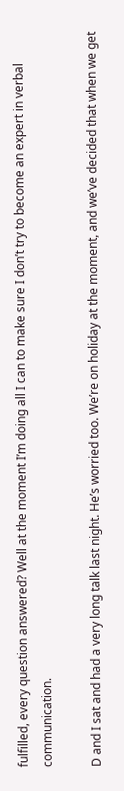fulfilled, every question answered? Well at the moment I’m doing all I can to make sure I don’t try to become an expert in verbal communication.

D and I sat and had a very long talk last night. He’s worried too. We’re on holiday at the moment, and we’ve decided that when we get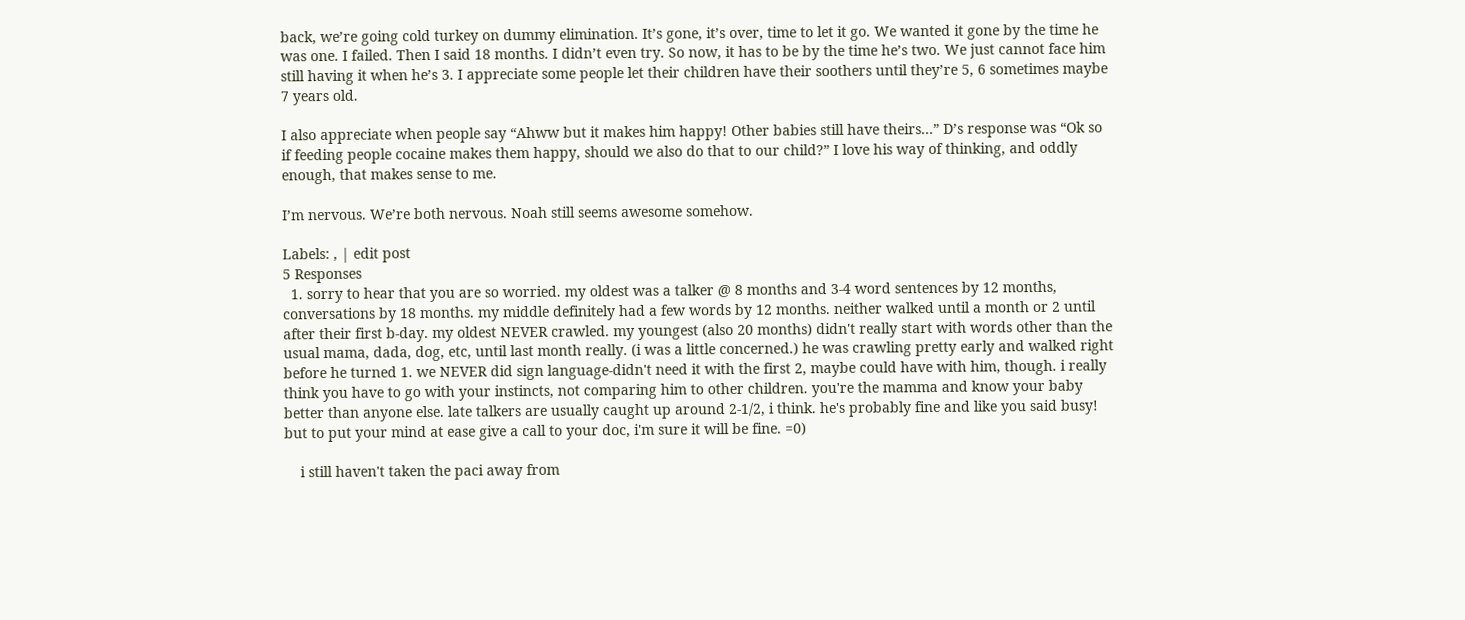back, we’re going cold turkey on dummy elimination. It’s gone, it’s over, time to let it go. We wanted it gone by the time he was one. I failed. Then I said 18 months. I didn’t even try. So now, it has to be by the time he’s two. We just cannot face him still having it when he’s 3. I appreciate some people let their children have their soothers until they’re 5, 6 sometimes maybe 7 years old.

I also appreciate when people say “Ahww but it makes him happy! Other babies still have theirs...” D’s response was “Ok so if feeding people cocaine makes them happy, should we also do that to our child?” I love his way of thinking, and oddly enough, that makes sense to me.

I’m nervous. We’re both nervous. Noah still seems awesome somehow.

Labels: , | edit post
5 Responses
  1. sorry to hear that you are so worried. my oldest was a talker @ 8 months and 3-4 word sentences by 12 months, conversations by 18 months. my middle definitely had a few words by 12 months. neither walked until a month or 2 until after their first b-day. my oldest NEVER crawled. my youngest (also 20 months) didn't really start with words other than the usual mama, dada, dog, etc, until last month really. (i was a little concerned.) he was crawling pretty early and walked right before he turned 1. we NEVER did sign language-didn't need it with the first 2, maybe could have with him, though. i really think you have to go with your instincts, not comparing him to other children. you're the mamma and know your baby better than anyone else. late talkers are usually caught up around 2-1/2, i think. he's probably fine and like you said busy! but to put your mind at ease give a call to your doc, i'm sure it will be fine. =0)

    i still haven't taken the paci away from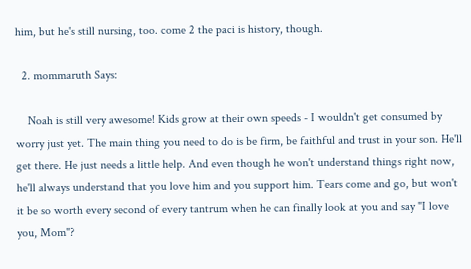him, but he's still nursing, too. come 2 the paci is history, though.

  2. mommaruth Says:

    Noah is still very awesome! Kids grow at their own speeds - I wouldn't get consumed by worry just yet. The main thing you need to do is be firm, be faithful and trust in your son. He'll get there. He just needs a little help. And even though he won't understand things right now, he'll always understand that you love him and you support him. Tears come and go, but won't it be so worth every second of every tantrum when he can finally look at you and say "I love you, Mom"?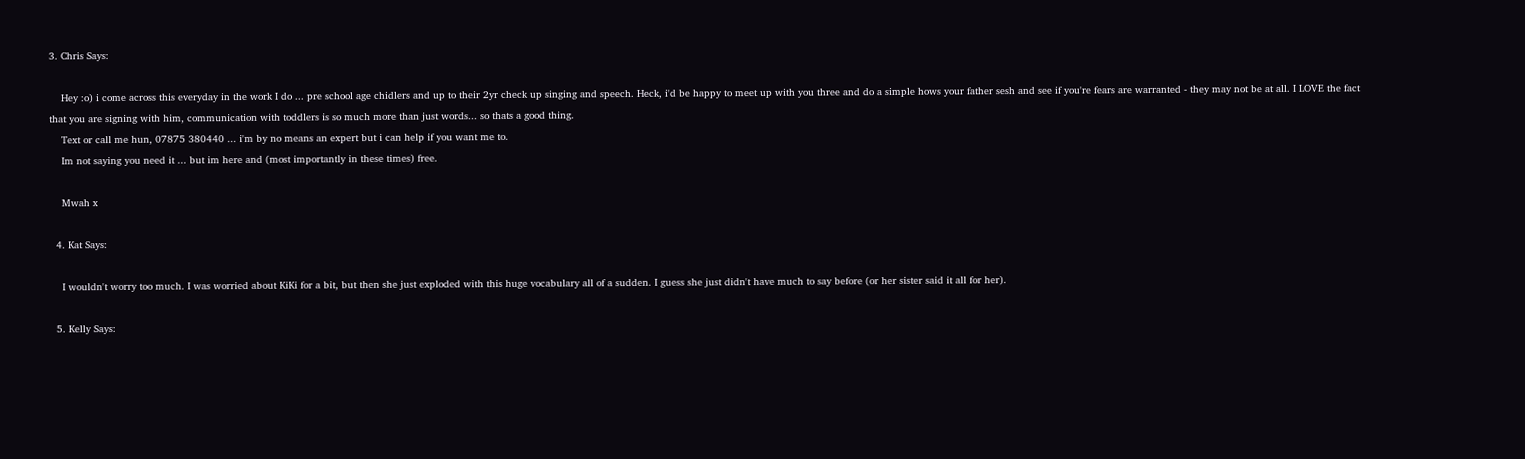3. Chris Says:

    Hey :o) i come across this everyday in the work I do ... pre school age chidlers and up to their 2yr check up singing and speech. Heck, i'd be happy to meet up with you three and do a simple hows your father sesh and see if you're fears are warranted - they may not be at all. I LOVE the fact that you are signing with him, communication with toddlers is so much more than just words... so thats a good thing.
    Text or call me hun, 07875 380440 ... i'm by no means an expert but i can help if you want me to.
    Im not saying you need it ... but im here and (most importantly in these times) free.

    Mwah x

  4. Kat Says:

    I wouldn't worry too much. I was worried about KiKi for a bit, but then she just exploded with this huge vocabulary all of a sudden. I guess she just didn't have much to say before (or her sister said it all for her).

  5. Kelly Says: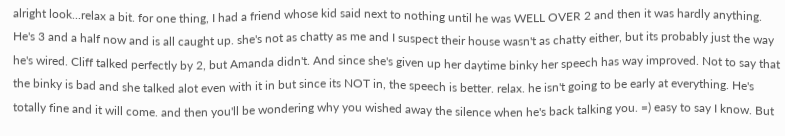alright look...relax a bit. for one thing, I had a friend whose kid said next to nothing until he was WELL OVER 2 and then it was hardly anything. He's 3 and a half now and is all caught up. she's not as chatty as me and I suspect their house wasn't as chatty either, but its probably just the way he's wired. Cliff talked perfectly by 2, but Amanda didn't. And since she's given up her daytime binky her speech has way improved. Not to say that the binky is bad and she talked alot even with it in but since its NOT in, the speech is better. relax. he isn't going to be early at everything. He's totally fine and it will come. and then you'll be wondering why you wished away the silence when he's back talking you. =) easy to say I know. But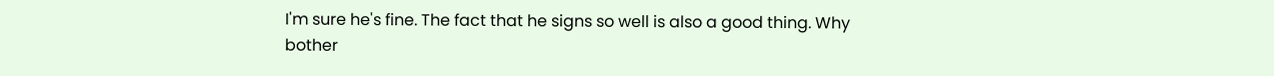I'm sure he's fine. The fact that he signs so well is also a good thing. Why bother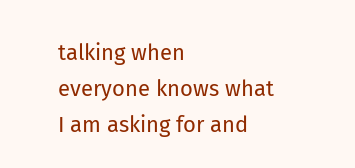talking when everyone knows what I am asking for and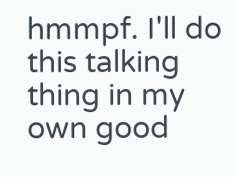hmmpf. I'll do this talking thing in my own good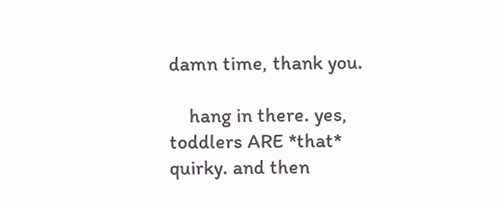damn time, thank you.

    hang in there. yes, toddlers ARE *that* quirky. and then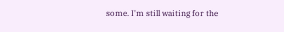some. I'm still waiting for the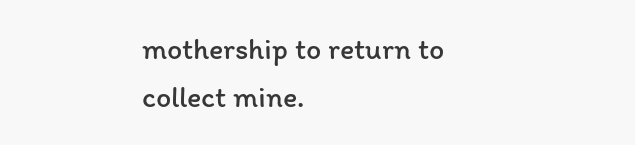mothership to return to collect mine.